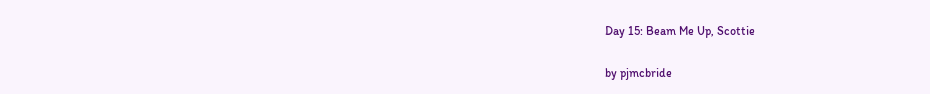Day 15: Beam Me Up, Scottie

by pjmcbride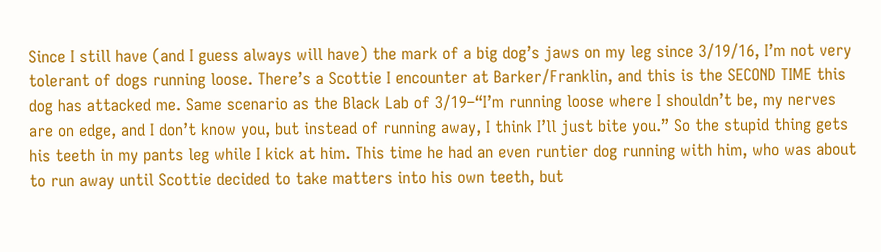Since I still have (and I guess always will have) the mark of a big dog’s jaws on my leg since 3/19/16, I’m not very tolerant of dogs running loose. There’s a Scottie I encounter at Barker/Franklin, and this is the SECOND TIME this dog has attacked me. Same scenario as the Black Lab of 3/19–“I’m running loose where I shouldn’t be, my nerves are on edge, and I don’t know you, but instead of running away, I think I’ll just bite you.” So the stupid thing gets his teeth in my pants leg while I kick at him. This time he had an even runtier dog running with him, who was about to run away until Scottie decided to take matters into his own teeth, but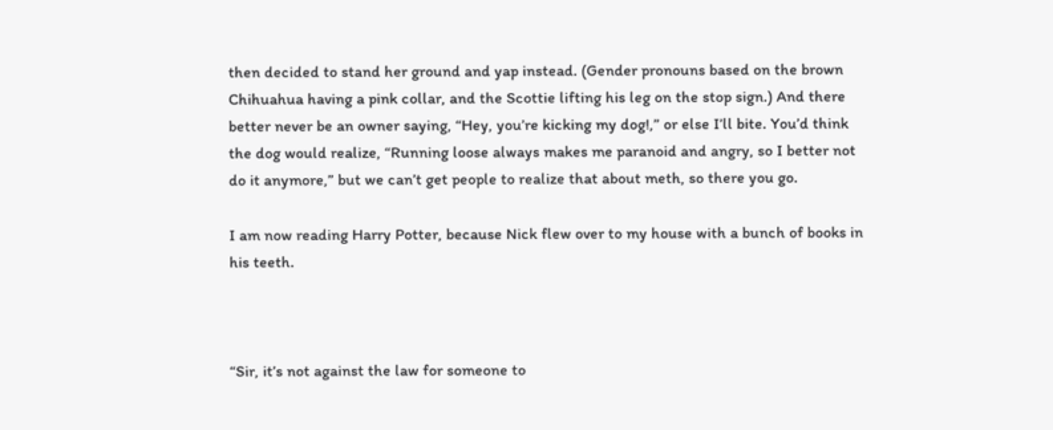then decided to stand her ground and yap instead. (Gender pronouns based on the brown Chihuahua having a pink collar, and the Scottie lifting his leg on the stop sign.) And there better never be an owner saying, “Hey, you’re kicking my dog!,” or else I’ll bite. You’d think the dog would realize, “Running loose always makes me paranoid and angry, so I better not do it anymore,” but we can’t get people to realize that about meth, so there you go.

I am now reading Harry Potter, because Nick flew over to my house with a bunch of books in his teeth.



“Sir, it’s not against the law for someone to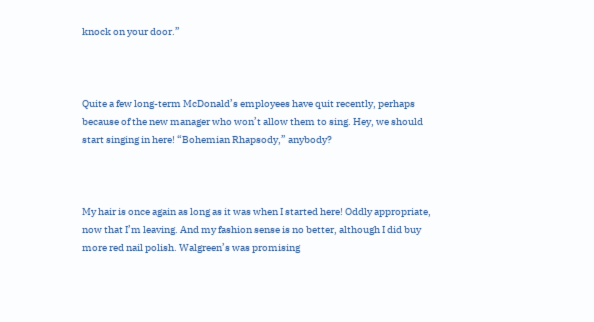knock on your door.”



Quite a few long-term McDonald’s employees have quit recently, perhaps because of the new manager who won’t allow them to sing. Hey, we should start singing in here! “Bohemian Rhapsody,” anybody?



My hair is once again as long as it was when I started here! Oddly appropriate, now that I’m leaving. And my fashion sense is no better, although I did buy more red nail polish. Walgreen’s was promising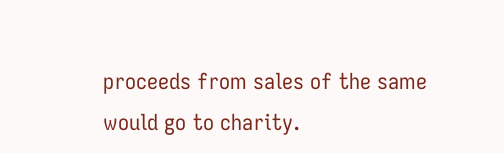proceeds from sales of the same would go to charity.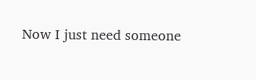Now I just need someone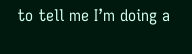to tell me I’m doing a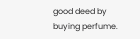good deed by buying perfume.